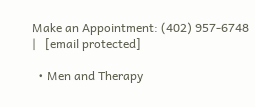Make an Appointment: (402) 957-6748 |   [email protected]

  • Men and Therapy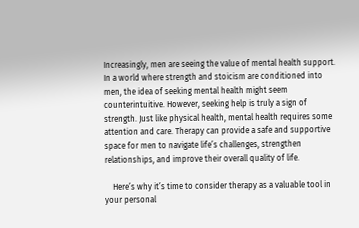Increasingly, men are seeing the value of mental health support. In a world where strength and stoicism are conditioned into men, the idea of seeking mental health might seem counterintuitive. However, seeking help is truly a sign of strength. Just like physical health, mental health requires some attention and care. Therapy can provide a safe and supportive space for men to navigate life’s challenges, strengthen relationships, and improve their overall quality of life.

    Here’s why it’s time to consider therapy as a valuable tool in your personal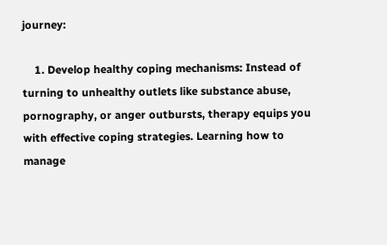journey:

    1. Develop healthy coping mechanisms: Instead of turning to unhealthy outlets like substance abuse, pornography, or anger outbursts, therapy equips you with effective coping strategies. Learning how to manage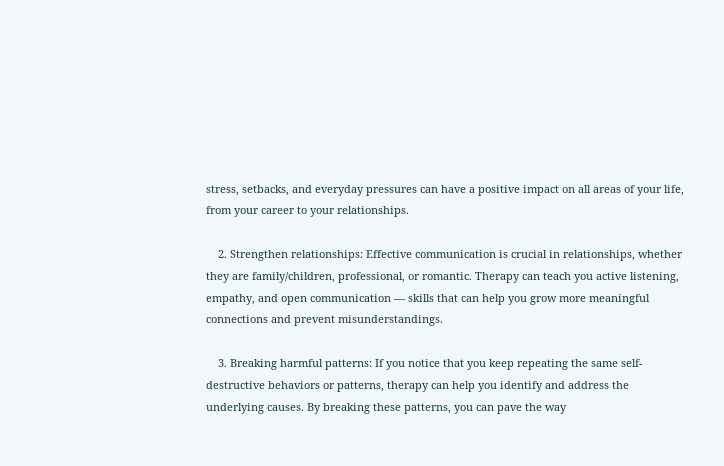stress, setbacks, and everyday pressures can have a positive impact on all areas of your life, from your career to your relationships.

    2. Strengthen relationships: Effective communication is crucial in relationships, whether they are family/children, professional, or romantic. Therapy can teach you active listening, empathy, and open communication — skills that can help you grow more meaningful connections and prevent misunderstandings.

    3. Breaking harmful patterns: If you notice that you keep repeating the same self-destructive behaviors or patterns, therapy can help you identify and address the underlying causes. By breaking these patterns, you can pave the way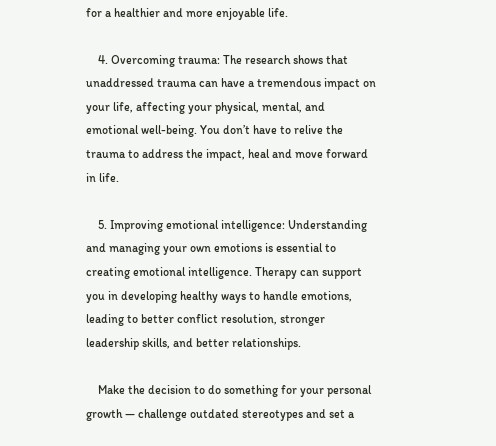for a healthier and more enjoyable life.

    4. Overcoming trauma: The research shows that unaddressed trauma can have a tremendous impact on your life, affecting your physical, mental, and emotional well-being. You don’t have to relive the trauma to address the impact, heal and move forward in life.

    5. Improving emotional intelligence: Understanding and managing your own emotions is essential to creating emotional intelligence. Therapy can support you in developing healthy ways to handle emotions, leading to better conflict resolution, stronger leadership skills, and better relationships.

    Make the decision to do something for your personal growth — challenge outdated stereotypes and set a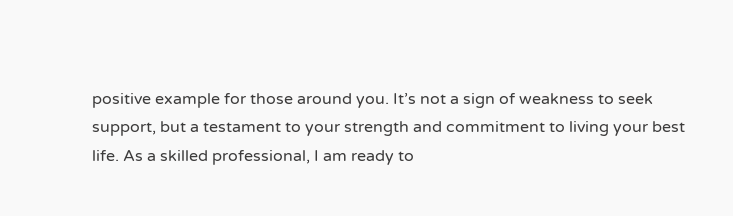positive example for those around you. It’s not a sign of weakness to seek support, but a testament to your strength and commitment to living your best life. As a skilled professional, I am ready to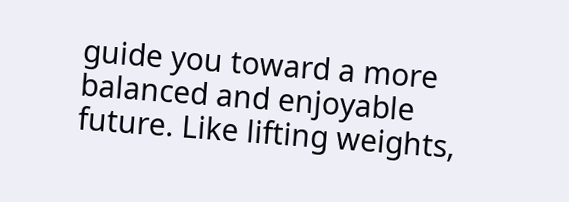guide you toward a more balanced and enjoyable future. Like lifting weights,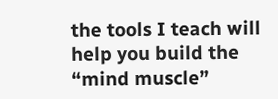the tools I teach will help you build the “mind muscle”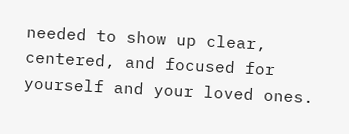needed to show up clear, centered, and focused for yourself and your loved ones.